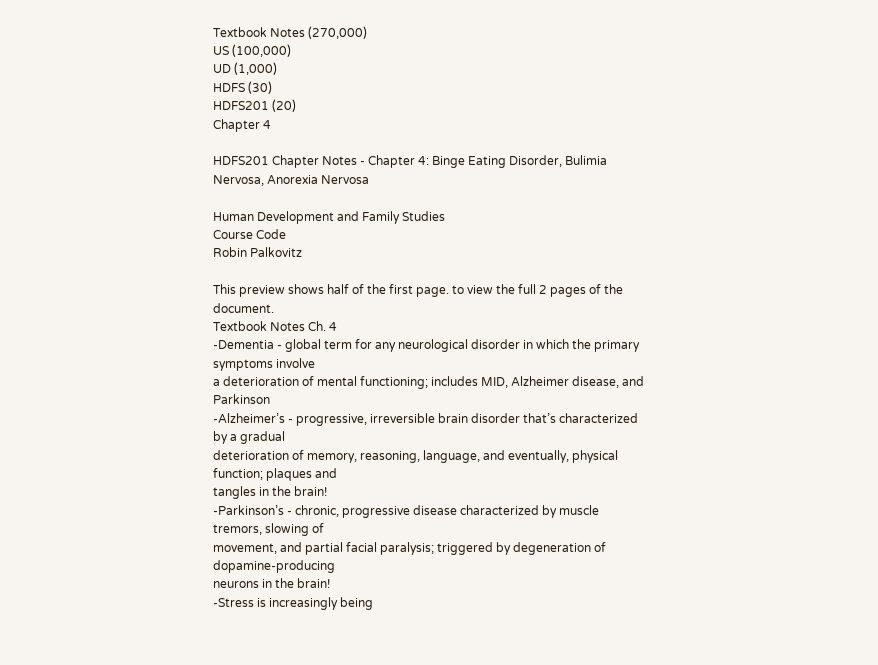Textbook Notes (270,000)
US (100,000)
UD (1,000)
HDFS (30)
HDFS201 (20)
Chapter 4

HDFS201 Chapter Notes - Chapter 4: Binge Eating Disorder, Bulimia Nervosa, Anorexia Nervosa

Human Development and Family Studies
Course Code
Robin Palkovitz

This preview shows half of the first page. to view the full 2 pages of the document.
Textbook Notes Ch. 4
-Dementia - global term for any neurological disorder in which the primary symptoms involve
a deterioration of mental functioning; includes MID, Alzheimer disease, and Parkinson
-Alzheimer’s - progressive, irreversible brain disorder that’s characterized by a gradual
deterioration of memory, reasoning, language, and eventually, physical function; plaques and
tangles in the brain!
-Parkinson’s - chronic, progressive disease characterized by muscle tremors, slowing of
movement, and partial facial paralysis; triggered by degeneration of dopamine-producing
neurons in the brain!
-Stress is increasingly being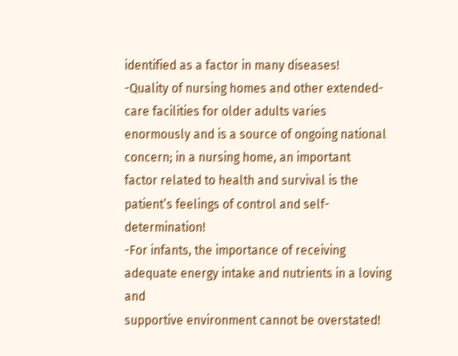identified as a factor in many diseases!
-Quality of nursing homes and other extended-care facilities for older adults varies
enormously and is a source of ongoing national concern; in a nursing home, an important
factor related to health and survival is the patient’s feelings of control and self-determination!
-For infants, the importance of receiving adequate energy intake and nutrients in a loving and
supportive environment cannot be overstated!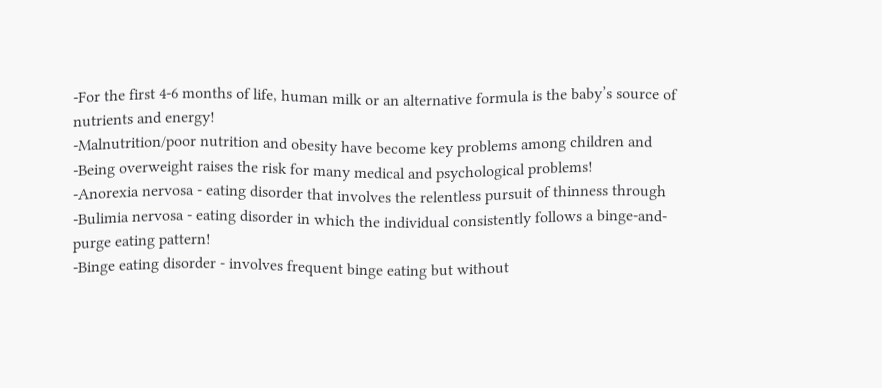-For the first 4-6 months of life, human milk or an alternative formula is the baby’s source of
nutrients and energy!
-Malnutrition/poor nutrition and obesity have become key problems among children and
-Being overweight raises the risk for many medical and psychological problems!
-Anorexia nervosa - eating disorder that involves the relentless pursuit of thinness through
-Bulimia nervosa - eating disorder in which the individual consistently follows a binge-and-
purge eating pattern!
-Binge eating disorder - involves frequent binge eating but without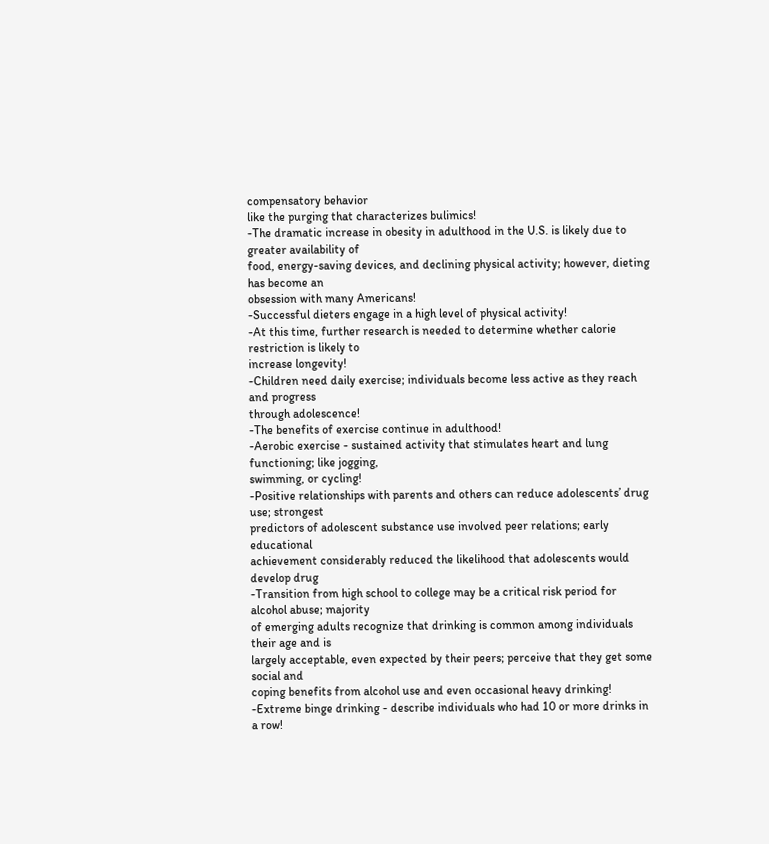compensatory behavior
like the purging that characterizes bulimics!
-The dramatic increase in obesity in adulthood in the U.S. is likely due to greater availability of
food, energy-saving devices, and declining physical activity; however, dieting has become an
obsession with many Americans!
-Successful dieters engage in a high level of physical activity!
-At this time, further research is needed to determine whether calorie restriction is likely to
increase longevity!
-Children need daily exercise; individuals become less active as they reach and progress
through adolescence!
-The benefits of exercise continue in adulthood!
-Aerobic exercise - sustained activity that stimulates heart and lung functioning; like jogging,
swimming, or cycling!
-Positive relationships with parents and others can reduce adolescents’ drug use; strongest
predictors of adolescent substance use involved peer relations; early educational
achievement considerably reduced the likelihood that adolescents would develop drug
-Transition from high school to college may be a critical risk period for alcohol abuse; majority
of emerging adults recognize that drinking is common among individuals their age and is
largely acceptable, even expected by their peers; perceive that they get some social and
coping benefits from alcohol use and even occasional heavy drinking!
-Extreme binge drinking - describe individuals who had 10 or more drinks in a row!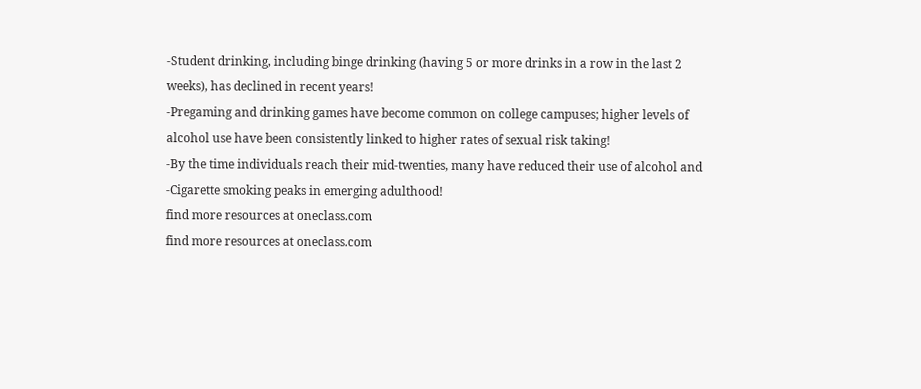-Student drinking, including binge drinking (having 5 or more drinks in a row in the last 2
weeks), has declined in recent years!
-Pregaming and drinking games have become common on college campuses; higher levels of
alcohol use have been consistently linked to higher rates of sexual risk taking!
-By the time individuals reach their mid-twenties, many have reduced their use of alcohol and
-Cigarette smoking peaks in emerging adulthood!
find more resources at oneclass.com
find more resources at oneclass.com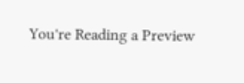You're Reading a Preview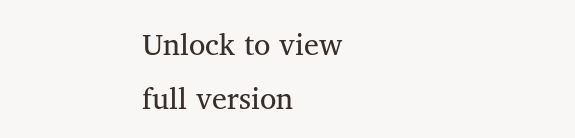Unlock to view full version